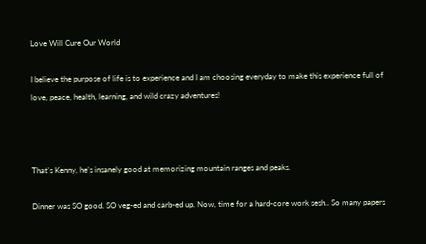Love Will Cure Our World

I believe the purpose of life is to experience and I am choosing everyday to make this experience full of love, peace, health, learning, and wild crazy adventures!



That’s Kenny, he’s insanely good at memorizing mountain ranges and peaks.

Dinner was SO good. SO veg-ed and carb-ed up. Now, time for a hard-core work sesh.. So many papers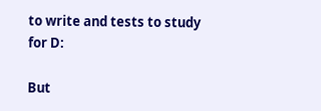to write and tests to study for D:

But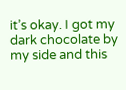it’s okay. I got my dark chocolate by my side and this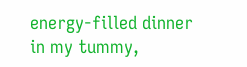energy-filled dinner in my tummy,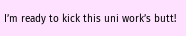I’m ready to kick this uni work’s butt!